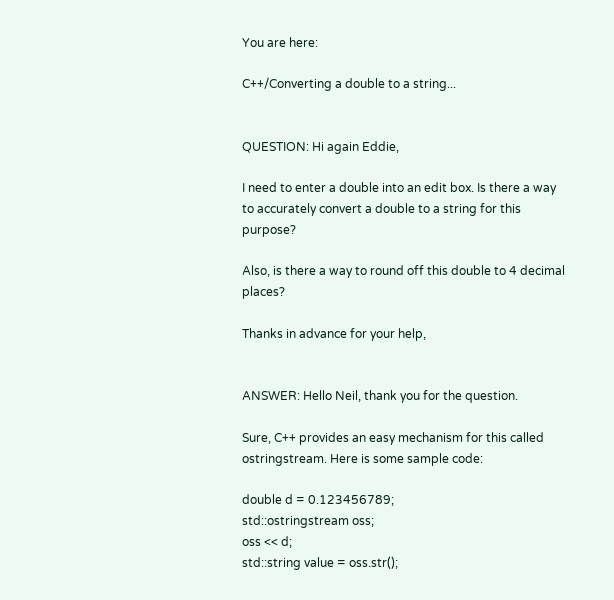You are here:

C++/Converting a double to a string...


QUESTION: Hi again Eddie,

I need to enter a double into an edit box. Is there a way to accurately convert a double to a string for this purpose?

Also, is there a way to round off this double to 4 decimal places?

Thanks in advance for your help,


ANSWER: Hello Neil, thank you for the question.

Sure, C++ provides an easy mechanism for this called ostringstream. Here is some sample code:

double d = 0.123456789;
std::ostringstream oss;
oss << d;
std::string value = oss.str();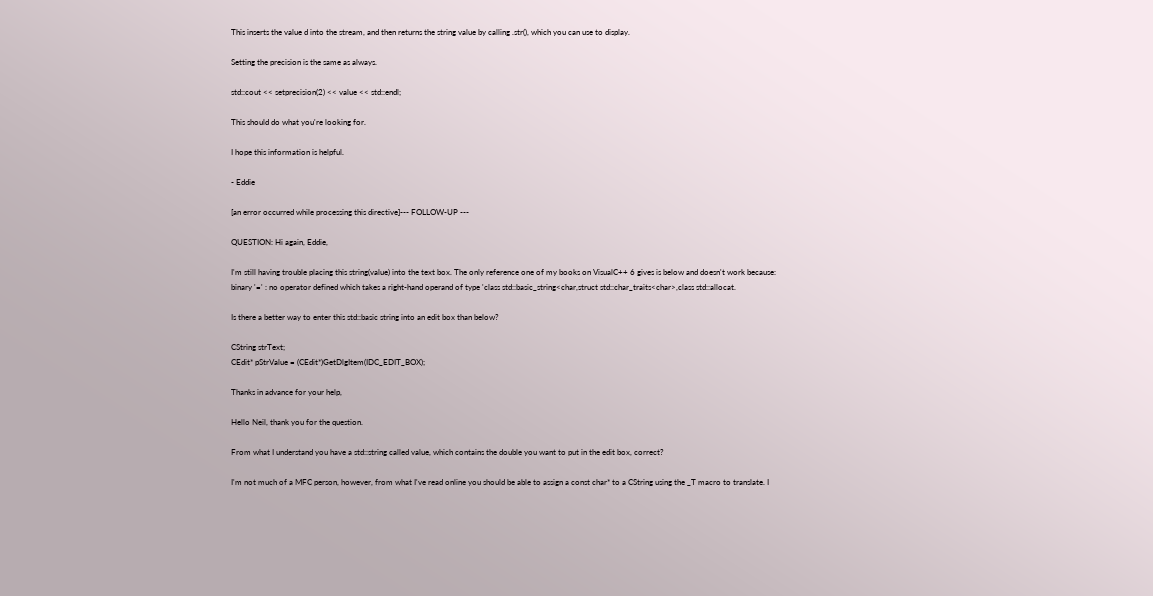This inserts the value d into the stream, and then returns the string value by calling .str(), which you can use to display.

Setting the precision is the same as always.

std::cout << setprecision(2) << value << std::endl;

This should do what you're looking for.

I hope this information is helpful.

- Eddie

[an error occurred while processing this directive]--- FOLLOW-UP ---

QUESTION: Hi again, Eddie,

I'm still having trouble placing this string(value) into the text box. The only reference one of my books on VisualC++ 6 gives is below and doesn't work because: binary '=' : no operator defined which takes a right-hand operand of type 'class std::basic_string<char,struct std::char_traits<char>,class std::allocat.

Is there a better way to enter this std::basic string into an edit box than below?

CString strText;
CEdit* pStrValue = (CEdit*)GetDlgItem(IDC_EDIT_BOX);

Thanks in advance for your help,

Hello Neil, thank you for the question.

From what I understand you have a std::string called value, which contains the double you want to put in the edit box, correct?

I'm not much of a MFC person, however, from what I've read online you should be able to assign a const char* to a CString using the _T macro to translate. I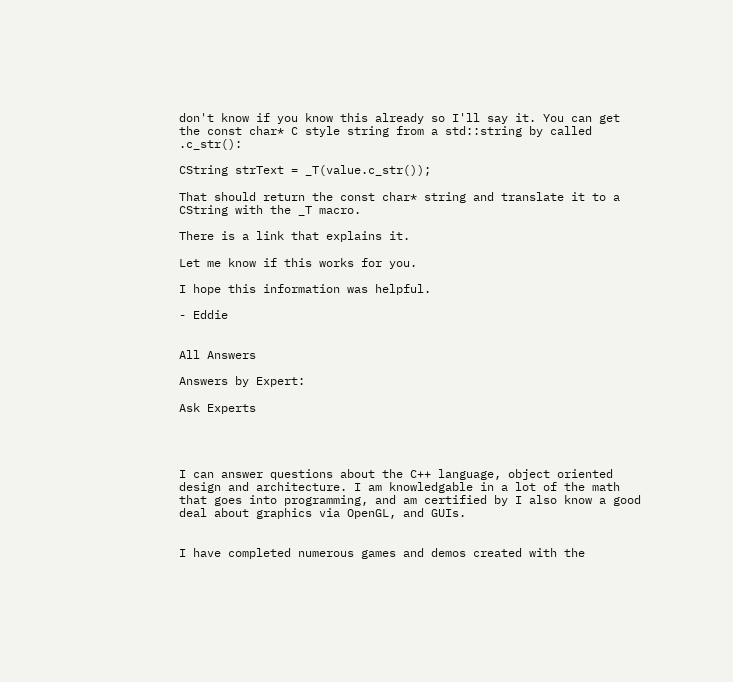don't know if you know this already so I'll say it. You can get the const char* C style string from a std::string by called .c_str():

CString strText = _T(value.c_str());

That should return the const char* string and translate it to a CString with the _T macro.

There is a link that explains it.

Let me know if this works for you.

I hope this information was helpful.

- Eddie


All Answers

Answers by Expert:

Ask Experts




I can answer questions about the C++ language, object oriented design and architecture. I am knowledgable in a lot of the math that goes into programming, and am certified by I also know a good deal about graphics via OpenGL, and GUIs.


I have completed numerous games and demos created with the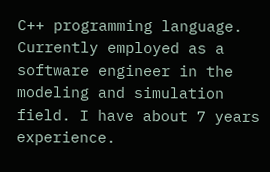C++ programming language. Currently employed as a software engineer in the modeling and simulation field. I have about 7 years experience.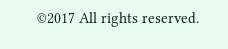©2017 All rights reserved.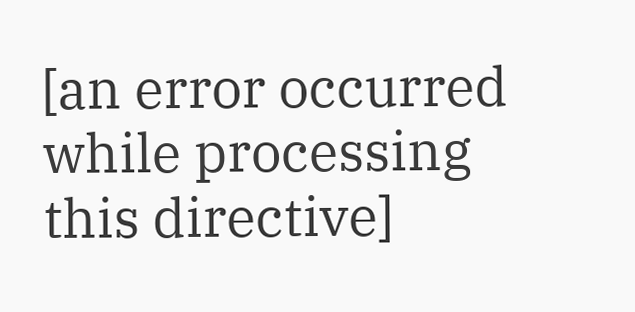[an error occurred while processing this directive]